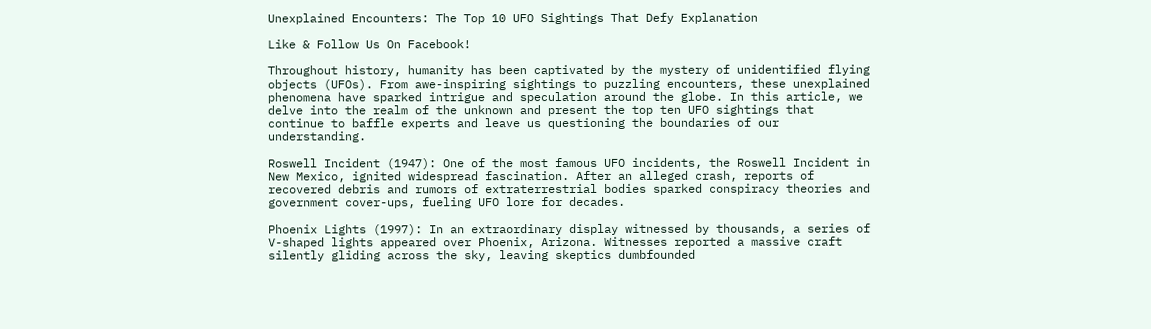Unexplained Encounters: The Top 10 UFO Sightings That Defy Explanation

Like & Follow Us On Facebook!

Throughout history, humanity has been captivated by the mystery of unidentified flying objects (UFOs). From awe-inspiring sightings to puzzling encounters, these unexplained phenomena have sparked intrigue and speculation around the globe. In this article, we delve into the realm of the unknown and present the top ten UFO sightings that continue to baffle experts and leave us questioning the boundaries of our understanding.

Roswell Incident (1947): One of the most famous UFO incidents, the Roswell Incident in New Mexico, ignited widespread fascination. After an alleged crash, reports of recovered debris and rumors of extraterrestrial bodies sparked conspiracy theories and government cover-ups, fueling UFO lore for decades.

Phoenix Lights (1997): In an extraordinary display witnessed by thousands, a series of V-shaped lights appeared over Phoenix, Arizona. Witnesses reported a massive craft silently gliding across the sky, leaving skeptics dumbfounded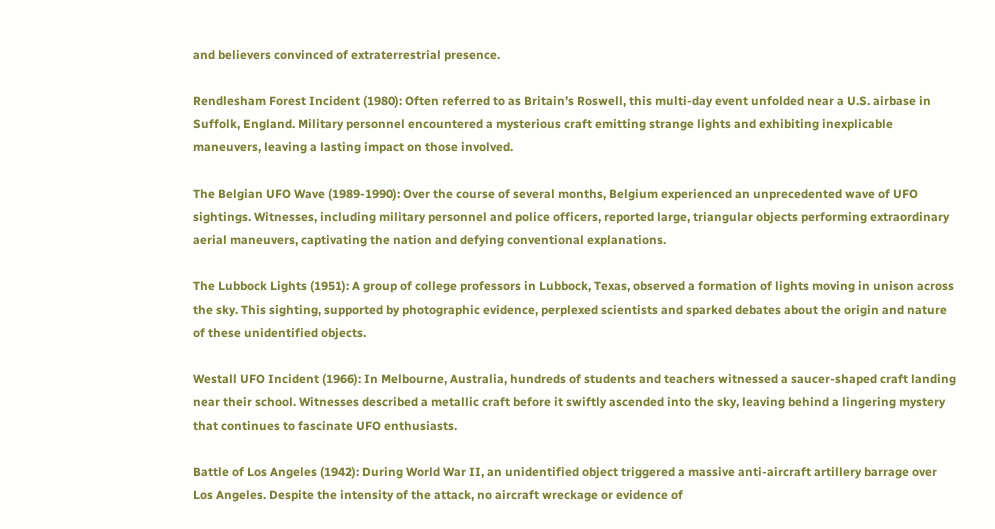and believers convinced of extraterrestrial presence.

Rendlesham Forest Incident (1980): Often referred to as Britain’s Roswell, this multi-day event unfolded near a U.S. airbase in Suffolk, England. Military personnel encountered a mysterious craft emitting strange lights and exhibiting inexplicable maneuvers, leaving a lasting impact on those involved.

The Belgian UFO Wave (1989-1990): Over the course of several months, Belgium experienced an unprecedented wave of UFO sightings. Witnesses, including military personnel and police officers, reported large, triangular objects performing extraordinary aerial maneuvers, captivating the nation and defying conventional explanations.

The Lubbock Lights (1951): A group of college professors in Lubbock, Texas, observed a formation of lights moving in unison across the sky. This sighting, supported by photographic evidence, perplexed scientists and sparked debates about the origin and nature of these unidentified objects.

Westall UFO Incident (1966): In Melbourne, Australia, hundreds of students and teachers witnessed a saucer-shaped craft landing near their school. Witnesses described a metallic craft before it swiftly ascended into the sky, leaving behind a lingering mystery that continues to fascinate UFO enthusiasts.

Battle of Los Angeles (1942): During World War II, an unidentified object triggered a massive anti-aircraft artillery barrage over Los Angeles. Despite the intensity of the attack, no aircraft wreckage or evidence of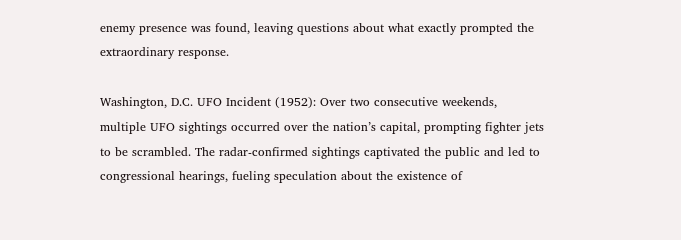enemy presence was found, leaving questions about what exactly prompted the extraordinary response.

Washington, D.C. UFO Incident (1952): Over two consecutive weekends, multiple UFO sightings occurred over the nation’s capital, prompting fighter jets to be scrambled. The radar-confirmed sightings captivated the public and led to congressional hearings, fueling speculation about the existence of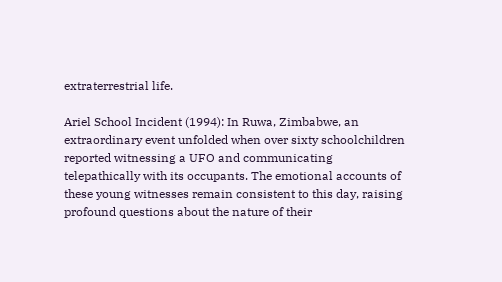extraterrestrial life.

Ariel School Incident (1994): In Ruwa, Zimbabwe, an extraordinary event unfolded when over sixty schoolchildren reported witnessing a UFO and communicating telepathically with its occupants. The emotional accounts of these young witnesses remain consistent to this day, raising profound questions about the nature of their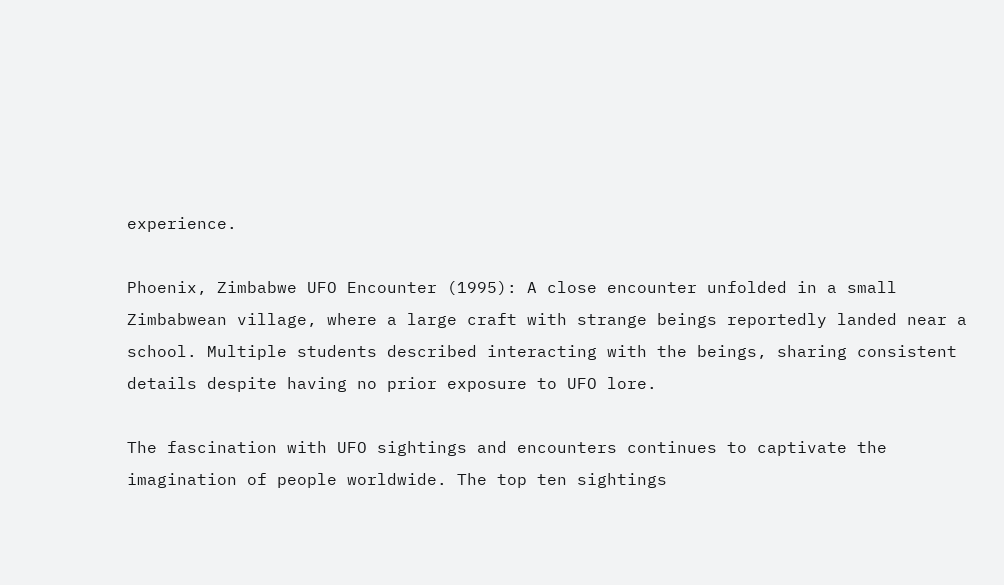experience.

Phoenix, Zimbabwe UFO Encounter (1995): A close encounter unfolded in a small Zimbabwean village, where a large craft with strange beings reportedly landed near a school. Multiple students described interacting with the beings, sharing consistent details despite having no prior exposure to UFO lore.

The fascination with UFO sightings and encounters continues to captivate the imagination of people worldwide. The top ten sightings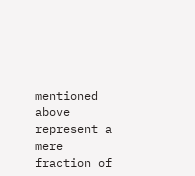mentioned above represent a mere fraction of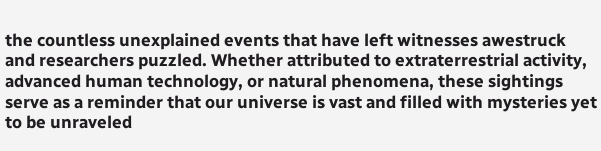the countless unexplained events that have left witnesses awestruck and researchers puzzled. Whether attributed to extraterrestrial activity, advanced human technology, or natural phenomena, these sightings serve as a reminder that our universe is vast and filled with mysteries yet to be unraveled